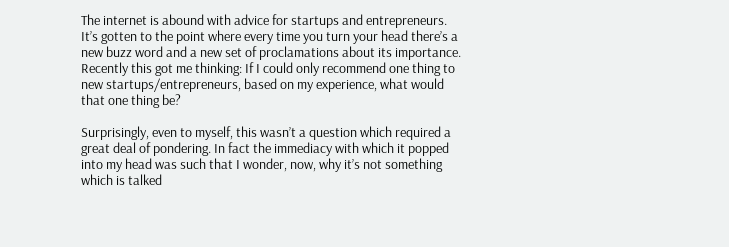The internet is abound with advice for startups and entrepreneurs. It’s gotten to the point where every time you turn your head there’s a new buzz word and a new set of proclamations about its importance. Recently this got me thinking: If I could only recommend one thing to new startups/entrepreneurs, based on my experience, what would that one thing be?

Surprisingly, even to myself, this wasn’t a question which required a great deal of pondering. In fact the immediacy with which it popped into my head was such that I wonder, now, why it’s not something which is talked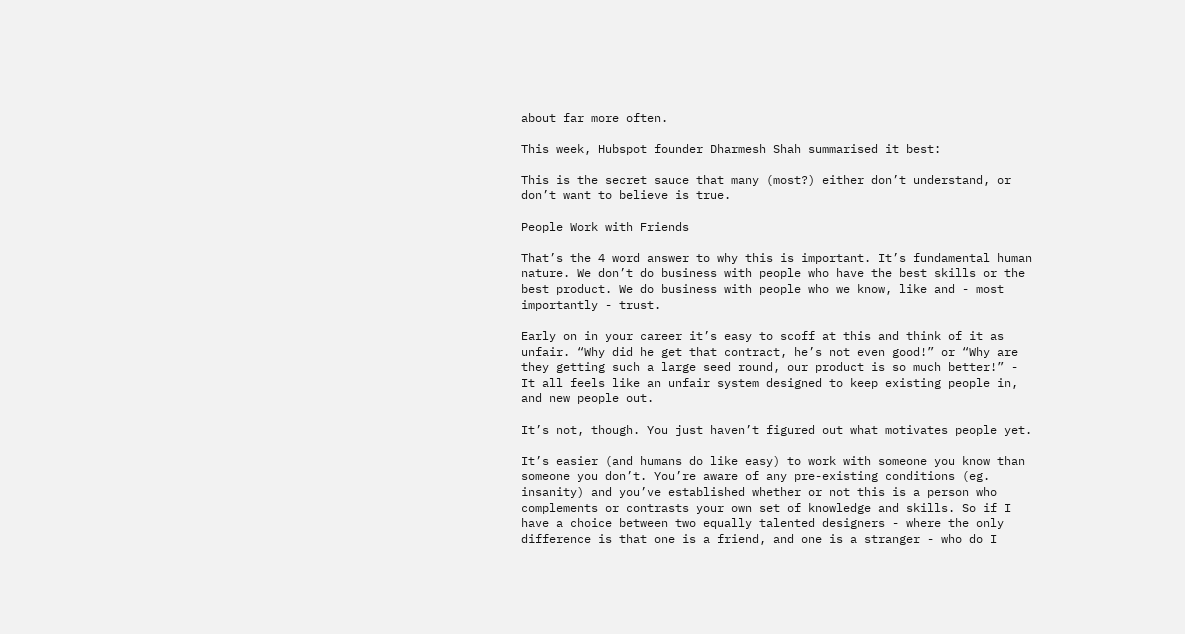about far more often.

This week, Hubspot founder Dharmesh Shah summarised it best:

This is the secret sauce that many (most?) either don’t understand, or don’t want to believe is true.

People Work with Friends

That’s the 4 word answer to why this is important. It’s fundamental human nature. We don’t do business with people who have the best skills or the best product. We do business with people who we know, like and - most importantly - trust.

Early on in your career it’s easy to scoff at this and think of it as unfair. “Why did he get that contract, he’s not even good!” or “Why are they getting such a large seed round, our product is so much better!” - It all feels like an unfair system designed to keep existing people in, and new people out.

It’s not, though. You just haven’t figured out what motivates people yet.

It’s easier (and humans do like easy) to work with someone you know than someone you don’t. You’re aware of any pre-existing conditions (eg. insanity) and you’ve established whether or not this is a person who complements or contrasts your own set of knowledge and skills. So if I have a choice between two equally talented designers - where the only difference is that one is a friend, and one is a stranger - who do I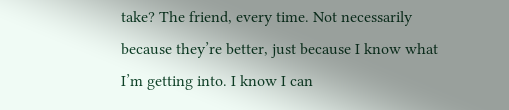take? The friend, every time. Not necessarily because they’re better, just because I know what I’m getting into. I know I can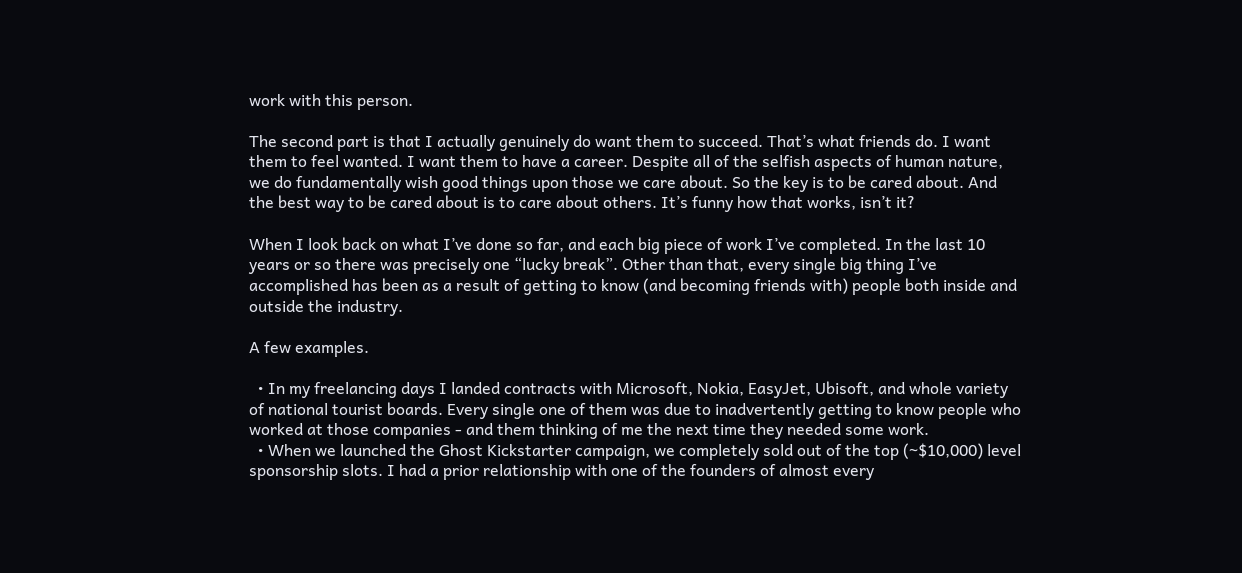work with this person.

The second part is that I actually genuinely do want them to succeed. That’s what friends do. I want them to feel wanted. I want them to have a career. Despite all of the selfish aspects of human nature, we do fundamentally wish good things upon those we care about. So the key is to be cared about. And the best way to be cared about is to care about others. It’s funny how that works, isn’t it?

When I look back on what I’ve done so far, and each big piece of work I’ve completed. In the last 10 years or so there was precisely one “lucky break”. Other than that, every single big thing I’ve accomplished has been as a result of getting to know (and becoming friends with) people both inside and outside the industry.

A few examples.

  • In my freelancing days I landed contracts with Microsoft, Nokia, EasyJet, Ubisoft, and whole variety of national tourist boards. Every single one of them was due to inadvertently getting to know people who worked at those companies - and them thinking of me the next time they needed some work.
  • When we launched the Ghost Kickstarter campaign, we completely sold out of the top (~$10,000) level sponsorship slots. I had a prior relationship with one of the founders of almost every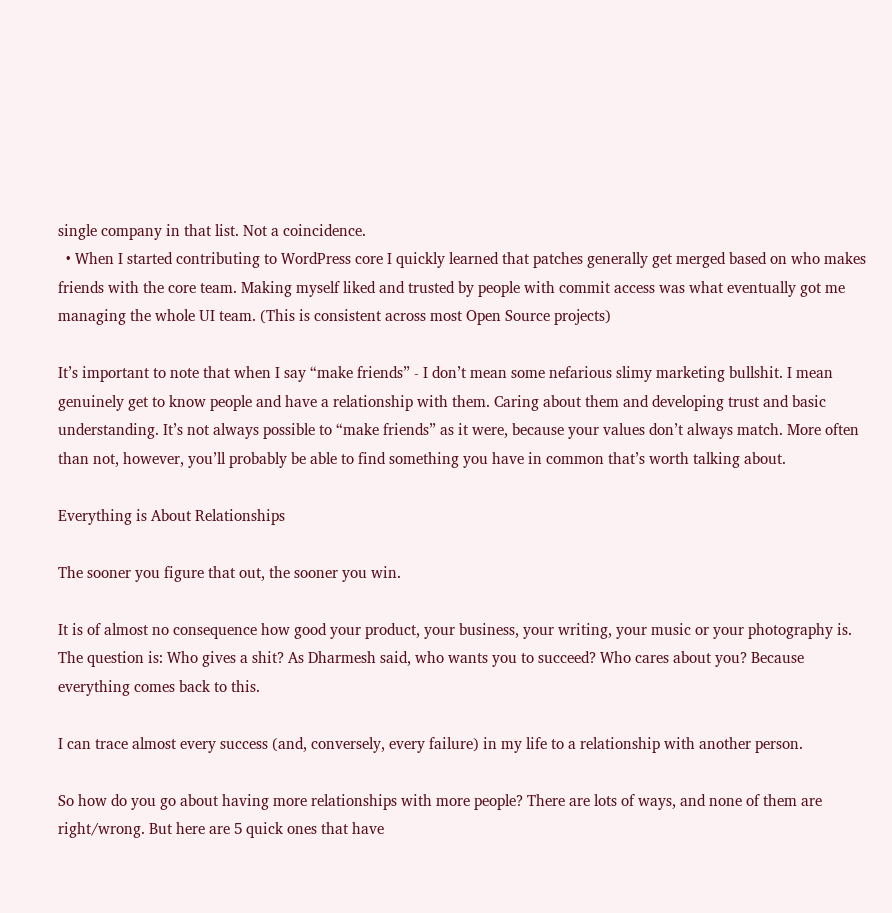single company in that list. Not a coincidence.
  • When I started contributing to WordPress core I quickly learned that patches generally get merged based on who makes friends with the core team. Making myself liked and trusted by people with commit access was what eventually got me managing the whole UI team. (This is consistent across most Open Source projects)

It’s important to note that when I say “make friends” - I don’t mean some nefarious slimy marketing bullshit. I mean genuinely get to know people and have a relationship with them. Caring about them and developing trust and basic understanding. It’s not always possible to “make friends” as it were, because your values don’t always match. More often than not, however, you’ll probably be able to find something you have in common that’s worth talking about.

Everything is About Relationships

The sooner you figure that out, the sooner you win.

It is of almost no consequence how good your product, your business, your writing, your music or your photography is. The question is: Who gives a shit? As Dharmesh said, who wants you to succeed? Who cares about you? Because everything comes back to this.

I can trace almost every success (and, conversely, every failure) in my life to a relationship with another person.

So how do you go about having more relationships with more people? There are lots of ways, and none of them are right/wrong. But here are 5 quick ones that have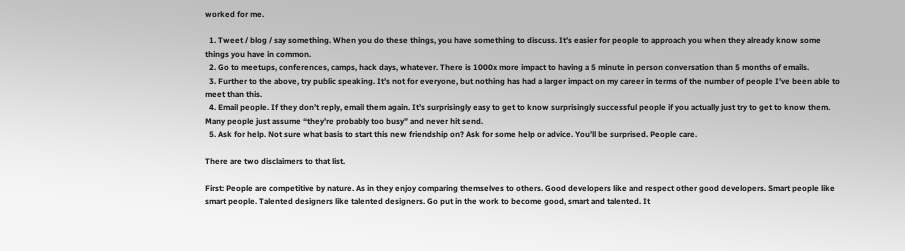worked for me.

  1. Tweet / blog / say something. When you do these things, you have something to discuss. It’s easier for people to approach you when they already know some things you have in common.
  2. Go to meetups, conferences, camps, hack days, whatever. There is 1000x more impact to having a 5 minute in person conversation than 5 months of emails.
  3. Further to the above, try public speaking. It’s not for everyone, but nothing has had a larger impact on my career in terms of the number of people I’ve been able to meet than this.
  4. Email people. If they don’t reply, email them again. It’s surprisingly easy to get to know surprisingly successful people if you actually just try to get to know them. Many people just assume “they’re probably too busy” and never hit send.
  5. Ask for help. Not sure what basis to start this new friendship on? Ask for some help or advice. You’ll be surprised. People care.

There are two disclaimers to that list.

First: People are competitive by nature. As in they enjoy comparing themselves to others. Good developers like and respect other good developers. Smart people like smart people. Talented designers like talented designers. Go put in the work to become good, smart and talented. It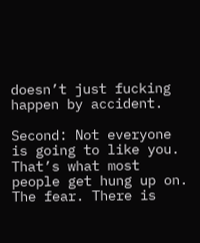doesn’t just fucking happen by accident.

Second: Not everyone is going to like you. That’s what most people get hung up on. The fear. There is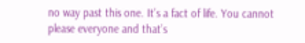no way past this one. It’s a fact of life. You cannot please everyone and that’s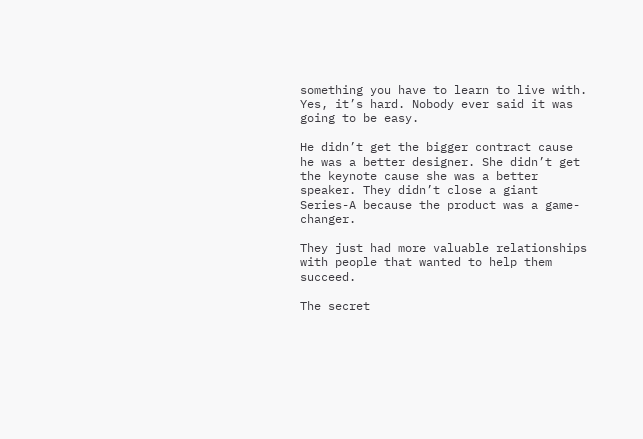something you have to learn to live with. Yes, it’s hard. Nobody ever said it was going to be easy.

He didn’t get the bigger contract cause he was a better designer. She didn’t get the keynote cause she was a better speaker. They didn’t close a giant Series-A because the product was a game-changer.

They just had more valuable relationships with people that wanted to help them succeed.

The secret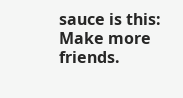sauce is this: Make more friends.